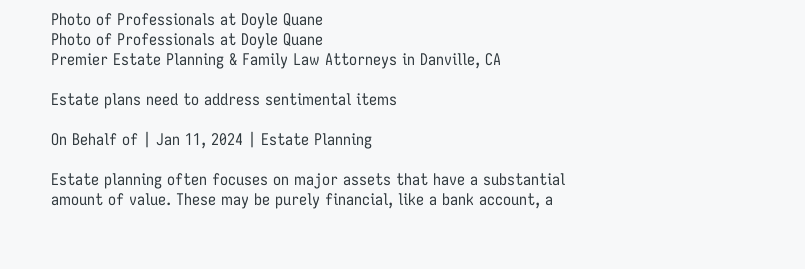Photo of Professionals at Doyle Quane
Photo of Professionals at Doyle Quane
Premier Estate Planning & Family Law Attorneys in Danville, CA

Estate plans need to address sentimental items

On Behalf of | Jan 11, 2024 | Estate Planning

Estate planning often focuses on major assets that have a substantial amount of value. These may be purely financial, like a bank account, a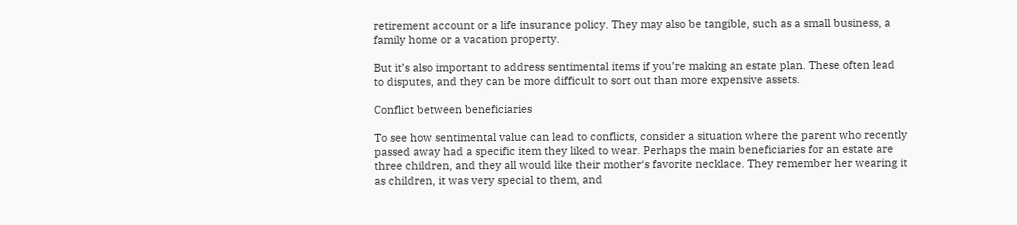retirement account or a life insurance policy. They may also be tangible, such as a small business, a family home or a vacation property.

But it’s also important to address sentimental items if you’re making an estate plan. These often lead to disputes, and they can be more difficult to sort out than more expensive assets.

Conflict between beneficiaries

To see how sentimental value can lead to conflicts, consider a situation where the parent who recently passed away had a specific item they liked to wear. Perhaps the main beneficiaries for an estate are three children, and they all would like their mother‘s favorite necklace. They remember her wearing it as children, it was very special to them, and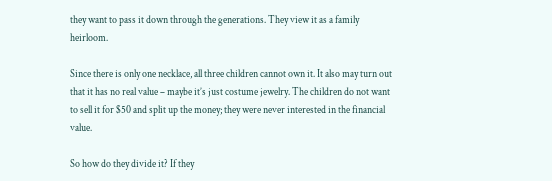they want to pass it down through the generations. They view it as a family heirloom.

Since there is only one necklace, all three children cannot own it. It also may turn out that it has no real value – maybe it’s just costume jewelry. The children do not want to sell it for $50 and split up the money; they were never interested in the financial value.

So how do they divide it? If they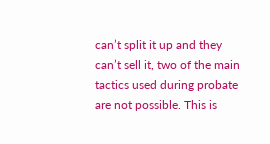can’t split it up and they can’t sell it, two of the main tactics used during probate are not possible. This is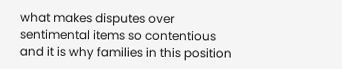what makes disputes over sentimental items so contentious and it is why families in this position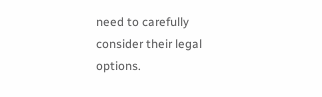need to carefully consider their legal options.